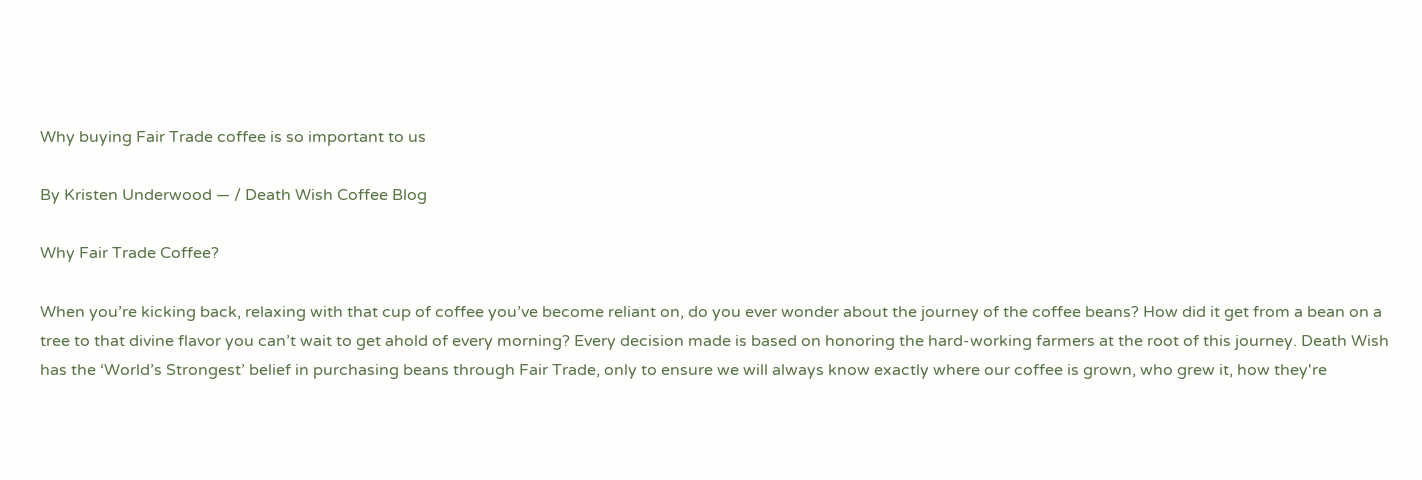Why buying Fair Trade coffee is so important to us

By Kristen Underwood — / Death Wish Coffee Blog

Why Fair Trade Coffee?

When you’re kicking back, relaxing with that cup of coffee you’ve become reliant on, do you ever wonder about the journey of the coffee beans? How did it get from a bean on a tree to that divine flavor you can’t wait to get ahold of every morning? Every decision made is based on honoring the hard-working farmers at the root of this journey. Death Wish has the ‘World’s Strongest’ belief in purchasing beans through Fair Trade, only to ensure we will always know exactly where our coffee is grown, who grew it, how they're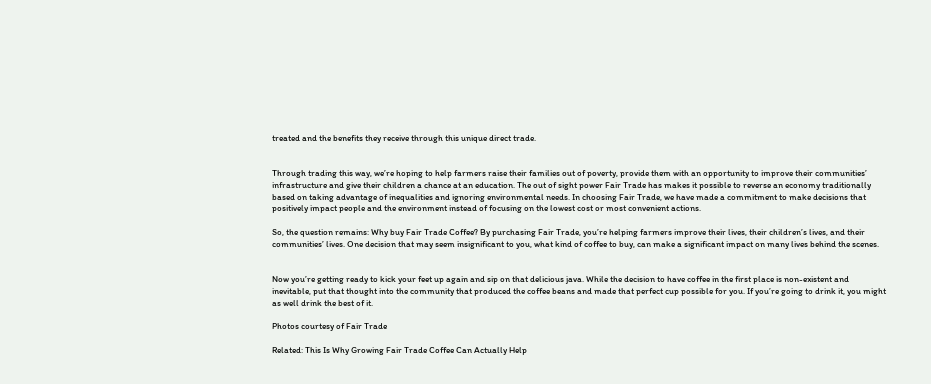treated and the benefits they receive through this unique direct trade.


Through trading this way, we’re hoping to help farmers raise their families out of poverty, provide them with an opportunity to improve their communities’ infrastructure and give their children a chance at an education. The out of sight power Fair Trade has makes it possible to reverse an economy traditionally based on taking advantage of inequalities and ignoring environmental needs. In choosing Fair Trade, we have made a commitment to make decisions that positively impact people and the environment instead of focusing on the lowest cost or most convenient actions.

So, the question remains: Why buy Fair Trade Coffee? By purchasing Fair Trade, you’re helping farmers improve their lives, their children’s lives, and their communities’ lives. One decision that may seem insignificant to you, what kind of coffee to buy, can make a significant impact on many lives behind the scenes.


Now you’re getting ready to kick your feet up again and sip on that delicious java. While the decision to have coffee in the first place is non-existent and inevitable, put that thought into the community that produced the coffee beans and made that perfect cup possible for you. If you’re going to drink it, you might as well drink the best of it.

Photos courtesy of Fair Trade

Related: This Is Why Growing Fair Trade Coffee Can Actually Help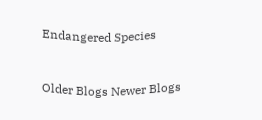Endangered Species


Older Blogs Newer Blogs